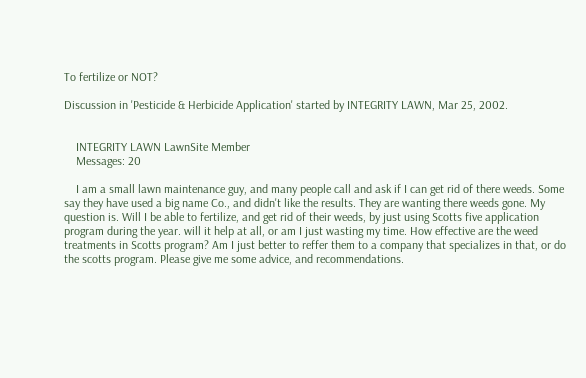To fertilize or NOT?

Discussion in 'Pesticide & Herbicide Application' started by INTEGRITY LAWN, Mar 25, 2002.


    INTEGRITY LAWN LawnSite Member
    Messages: 20

    I am a small lawn maintenance guy, and many people call and ask if I can get rid of there weeds. Some say they have used a big name Co., and didn't like the results. They are wanting there weeds gone. My question is. Will I be able to fertilize, and get rid of their weeds, by just using Scotts five application program during the year. will it help at all, or am I just wasting my time. How effective are the weed treatments in Scotts program? Am I just better to reffer them to a company that specializes in that, or do the scotts program. Please give me some advice, and recommendations.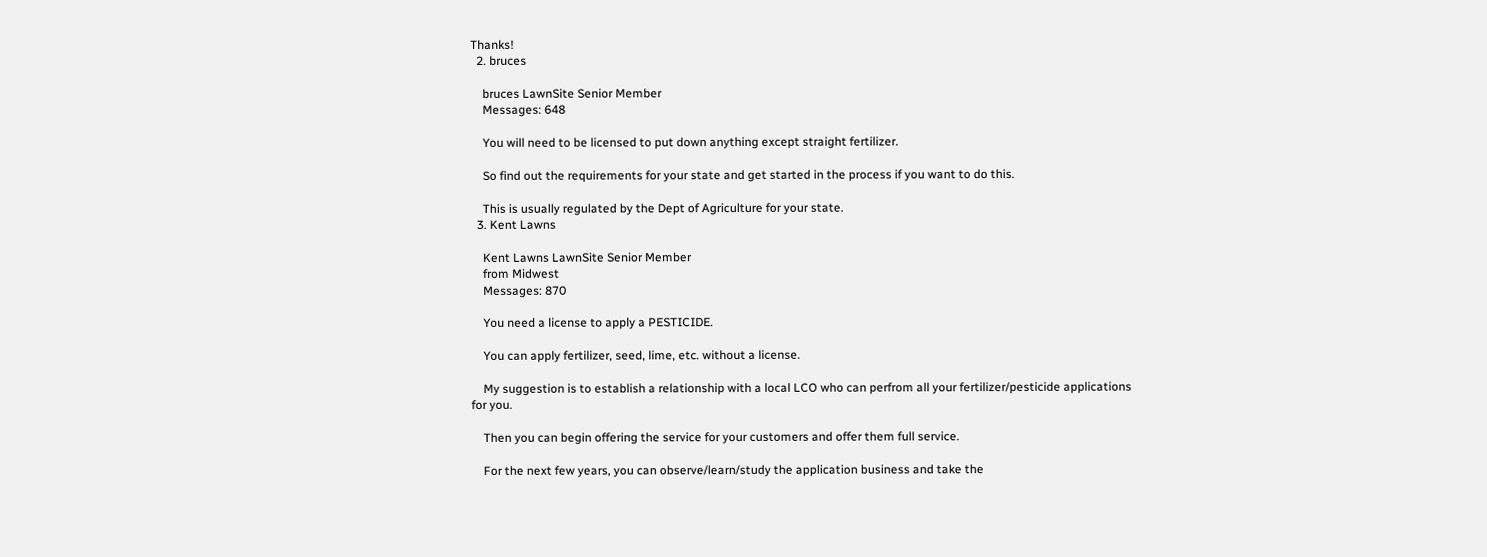Thanks!
  2. bruces

    bruces LawnSite Senior Member
    Messages: 648

    You will need to be licensed to put down anything except straight fertilizer.

    So find out the requirements for your state and get started in the process if you want to do this.

    This is usually regulated by the Dept of Agriculture for your state.
  3. Kent Lawns

    Kent Lawns LawnSite Senior Member
    from Midwest
    Messages: 870

    You need a license to apply a PESTICIDE.

    You can apply fertilizer, seed, lime, etc. without a license.

    My suggestion is to establish a relationship with a local LCO who can perfrom all your fertilizer/pesticide applications for you.

    Then you can begin offering the service for your customers and offer them full service.

    For the next few years, you can observe/learn/study the application business and take the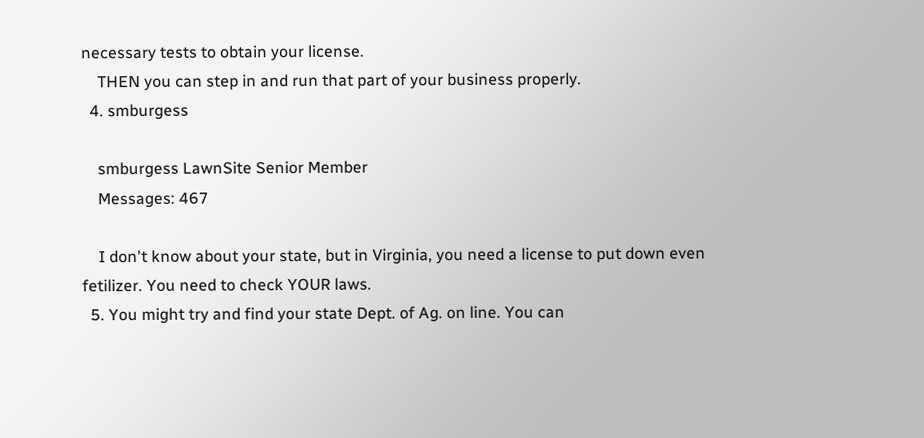necessary tests to obtain your license.
    THEN you can step in and run that part of your business properly.
  4. smburgess

    smburgess LawnSite Senior Member
    Messages: 467

    I don't know about your state, but in Virginia, you need a license to put down even fetilizer. You need to check YOUR laws.
  5. You might try and find your state Dept. of Ag. on line. You can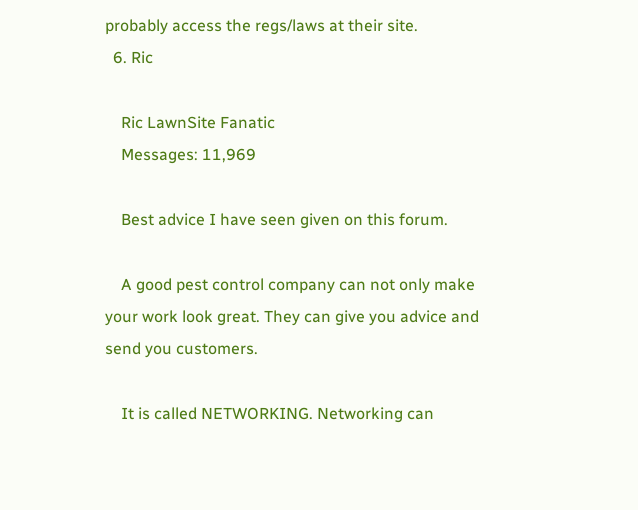probably access the regs/laws at their site.
  6. Ric

    Ric LawnSite Fanatic
    Messages: 11,969

    Best advice I have seen given on this forum.

    A good pest control company can not only make your work look great. They can give you advice and send you customers.

    It is called NETWORKING. Networking can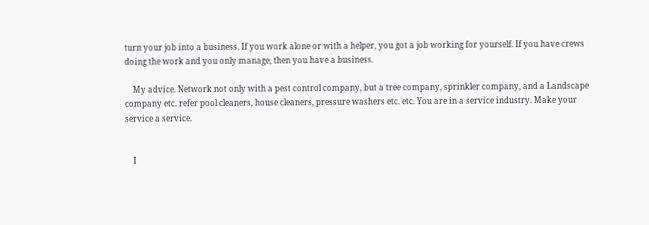turn your job into a business. If you work alone or with a helper, you got a job working for yourself. If you have crews doing the work and you only manage, then you have a business.

    My advice. Network not only with a pest control company, but a tree company, sprinkler company, and a Landscape company etc. refer pool cleaners, house cleaners, pressure washers etc. etc. You are in a service industry. Make your service a service.


    I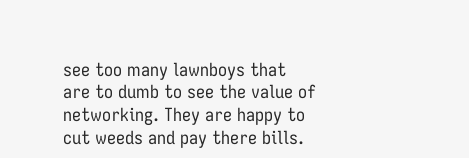see too many lawnboys that are to dumb to see the value of networking. They are happy to cut weeds and pay there bills.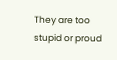They are too stupid or proud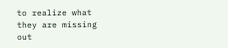to realize what they are missing out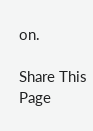on.

Share This Page